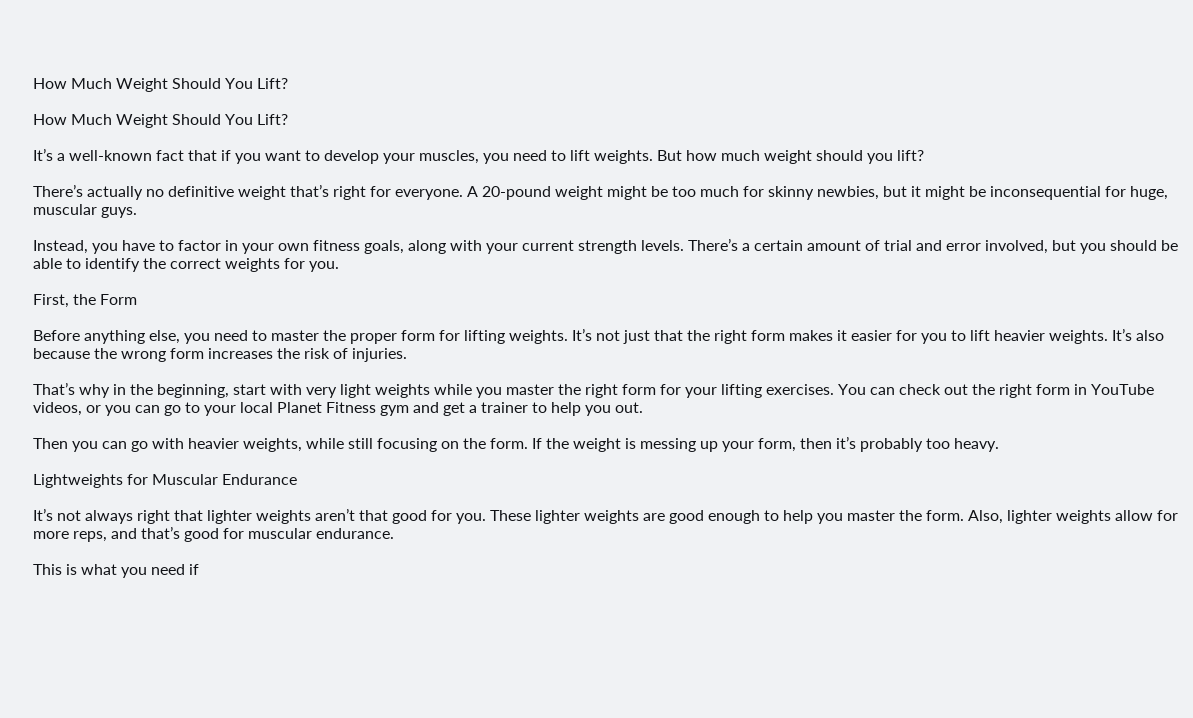How Much Weight Should You Lift?

How Much Weight Should You Lift?

It’s a well-known fact that if you want to develop your muscles, you need to lift weights. But how much weight should you lift?

There’s actually no definitive weight that’s right for everyone. A 20-pound weight might be too much for skinny newbies, but it might be inconsequential for huge, muscular guys.

Instead, you have to factor in your own fitness goals, along with your current strength levels. There’s a certain amount of trial and error involved, but you should be able to identify the correct weights for you.

First, the Form

Before anything else, you need to master the proper form for lifting weights. It’s not just that the right form makes it easier for you to lift heavier weights. It’s also because the wrong form increases the risk of injuries.

That’s why in the beginning, start with very light weights while you master the right form for your lifting exercises. You can check out the right form in YouTube videos, or you can go to your local Planet Fitness gym and get a trainer to help you out.

Then you can go with heavier weights, while still focusing on the form. If the weight is messing up your form, then it’s probably too heavy.

Lightweights for Muscular Endurance

It’s not always right that lighter weights aren’t that good for you. These lighter weights are good enough to help you master the form. Also, lighter weights allow for more reps, and that’s good for muscular endurance.

This is what you need if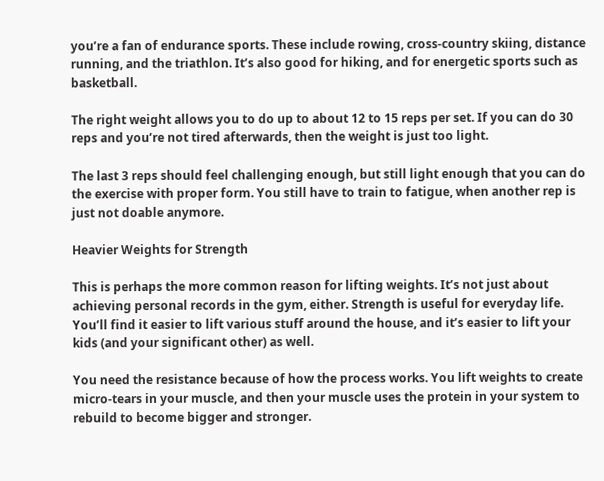you’re a fan of endurance sports. These include rowing, cross-country skiing, distance running, and the triathlon. It’s also good for hiking, and for energetic sports such as basketball.

The right weight allows you to do up to about 12 to 15 reps per set. If you can do 30 reps and you’re not tired afterwards, then the weight is just too light.

The last 3 reps should feel challenging enough, but still light enough that you can do the exercise with proper form. You still have to train to fatigue, when another rep is just not doable anymore.

Heavier Weights for Strength

This is perhaps the more common reason for lifting weights. It’s not just about achieving personal records in the gym, either. Strength is useful for everyday life. You’ll find it easier to lift various stuff around the house, and it’s easier to lift your kids (and your significant other) as well.

You need the resistance because of how the process works. You lift weights to create micro-tears in your muscle, and then your muscle uses the protein in your system to rebuild to become bigger and stronger.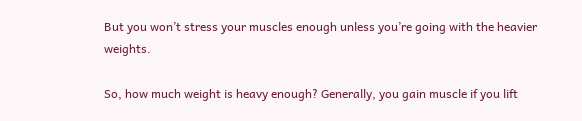But you won’t stress your muscles enough unless you’re going with the heavier weights.

So, how much weight is heavy enough? Generally, you gain muscle if you lift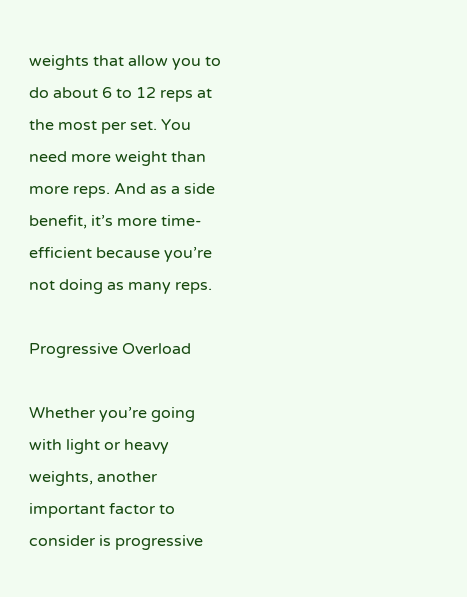weights that allow you to do about 6 to 12 reps at the most per set. You need more weight than more reps. And as a side benefit, it’s more time-efficient because you’re not doing as many reps.

Progressive Overload

Whether you’re going with light or heavy weights, another important factor to consider is progressive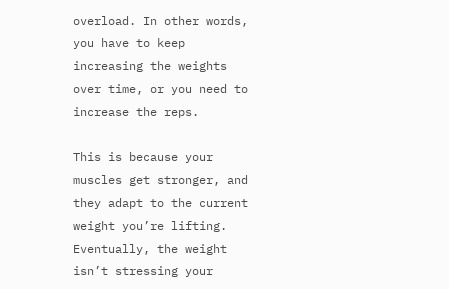overload. In other words, you have to keep increasing the weights over time, or you need to increase the reps.

This is because your muscles get stronger, and they adapt to the current weight you’re lifting. Eventually, the weight isn’t stressing your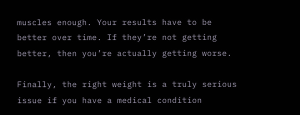muscles enough. Your results have to be better over time. If they’re not getting better, then you’re actually getting worse.

Finally, the right weight is a truly serious issue if you have a medical condition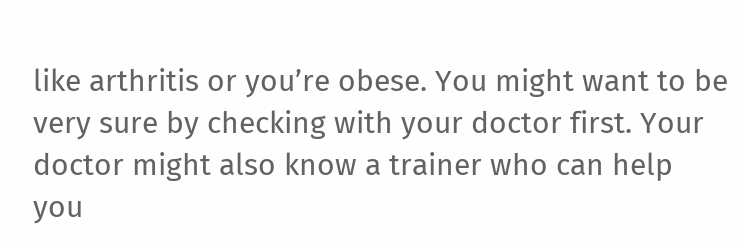like arthritis or you’re obese. You might want to be very sure by checking with your doctor first. Your doctor might also know a trainer who can help you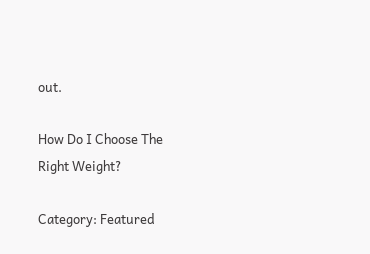out.

How Do I Choose The Right Weight?

Category: Featured